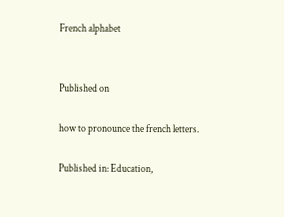French alphabet


Published on

how to pronounce the french letters.

Published in: Education,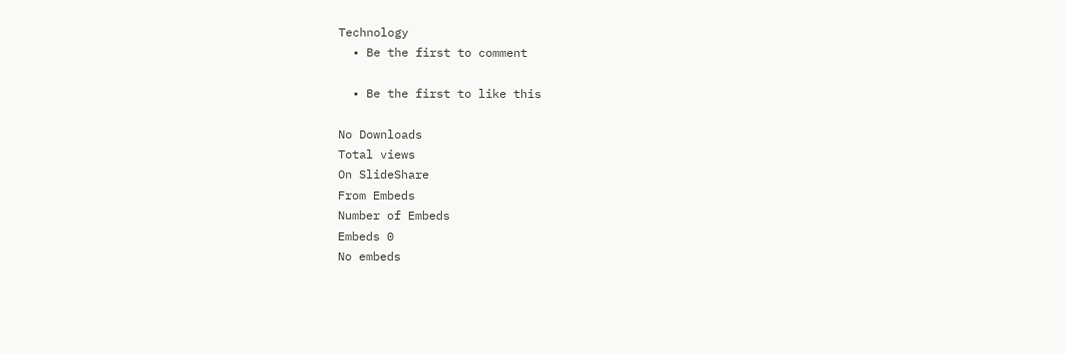Technology
  • Be the first to comment

  • Be the first to like this

No Downloads
Total views
On SlideShare
From Embeds
Number of Embeds
Embeds 0
No embeds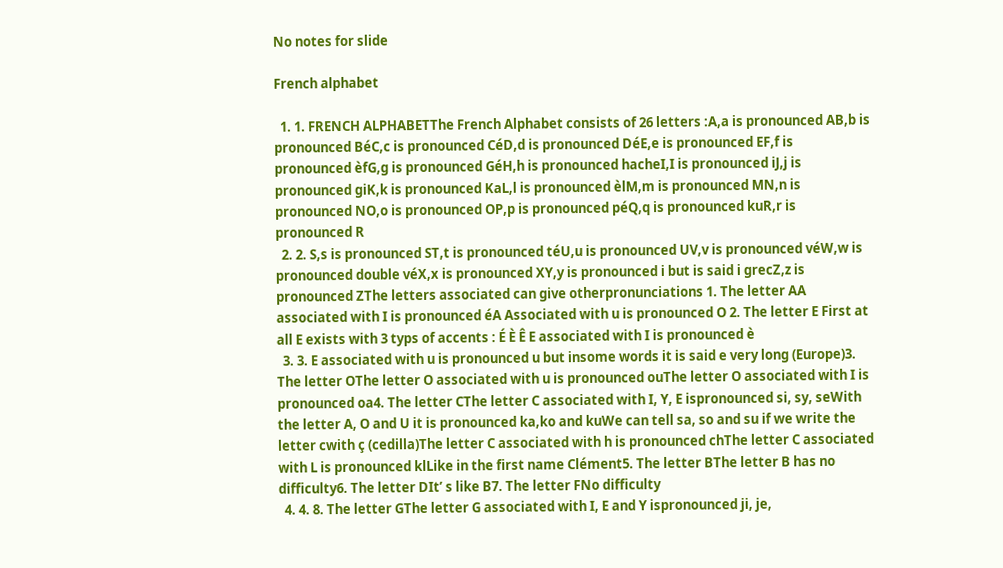No notes for slide

French alphabet

  1. 1. FRENCH ALPHABETThe French Alphabet consists of 26 letters :A,a is pronounced AB,b is pronounced BéC,c is pronounced CéD,d is pronounced DéE,e is pronounced EF,f is pronounced èfG,g is pronounced GéH,h is pronounced hacheI,I is pronounced iJ,j is pronounced giK,k is pronounced KaL,l is pronounced èlM,m is pronounced MN,n is pronounced NO,o is pronounced OP,p is pronounced péQ,q is pronounced kuR,r is pronounced R
  2. 2. S,s is pronounced ST,t is pronounced téU,u is pronounced UV,v is pronounced véW,w is pronounced double véX,x is pronounced XY,y is pronounced i but is said i grecZ,z is pronounced ZThe letters associated can give otherpronunciations 1. The letter AA associated with I is pronounced éA Associated with u is pronounced O 2. The letter E First at all E exists with 3 typs of accents : É È Ê E associated with I is pronounced è
  3. 3. E associated with u is pronounced u but insome words it is said e very long (Europe)3. The letter OThe letter O associated with u is pronounced ouThe letter O associated with I is pronounced oa4. The letter CThe letter C associated with I, Y, E ispronounced si, sy, seWith the letter A, O and U it is pronounced ka,ko and kuWe can tell sa, so and su if we write the letter cwith ç (cedilla)The letter C associated with h is pronounced chThe letter C associated with L is pronounced klLike in the first name Clément5. The letter BThe letter B has no difficulty6. The letter DIt’ s like B7. The letter FNo difficulty
  4. 4. 8. The letter GThe letter G associated with I, E and Y ispronounced ji, je,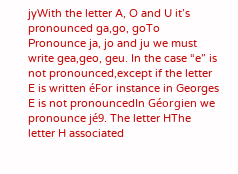jyWith the letter A, O and U it’s pronounced ga,go, goTo Pronounce ja, jo and ju we must write gea,geo, geu. In the case “e” is not pronounced,except if the letter E is written éFor instance in Georges E is not pronouncedIn Géorgien we pronounce jé9. The letter HThe letter H associated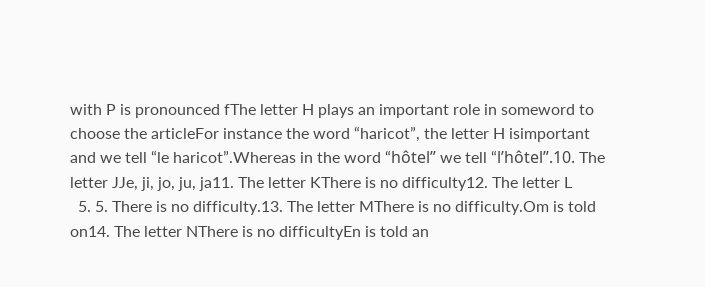with P is pronounced fThe letter H plays an important role in someword to choose the articleFor instance the word “haricot”, the letter H isimportant and we tell “le haricot”.Whereas in the word “hôtel” we tell “l’hôtel”.10. The letter JJe, ji, jo, ju, ja11. The letter KThere is no difficulty12. The letter L
  5. 5. There is no difficulty.13. The letter MThere is no difficulty.Om is told on14. The letter NThere is no difficultyEn is told an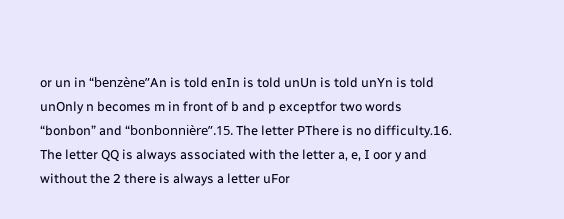or un in “benzène”An is told enIn is told unUn is told unYn is told unOnly n becomes m in front of b and p exceptfor two words “bonbon” and “bonbonnière”.15. The letter PThere is no difficulty.16. The letter QQ is always associated with the letter a, e, I oor y and without the 2 there is always a letter uFor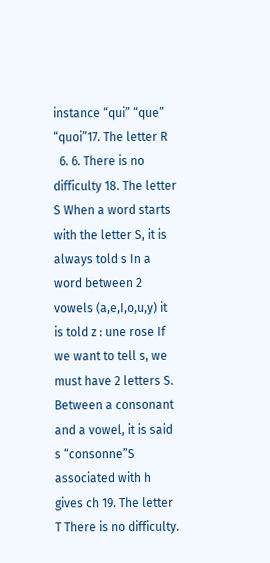instance “qui” “que” “quoi”17. The letter R
  6. 6. There is no difficulty 18. The letter S When a word starts with the letter S, it is always told s In a word between 2 vowels (a,e,I,o,u,y) it is told z : une rose If we want to tell s, we must have 2 letters S. Between a consonant and a vowel, it is said s “consonne”S associated with h gives ch 19. The letter T There is no difficulty.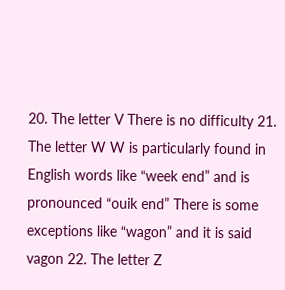20. The letter V There is no difficulty 21. The letter W W is particularly found in English words like “week end” and is pronounced “ouik end” There is some exceptions like “wagon” and it is said vagon 22. The letter Z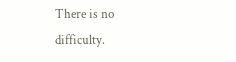There is no difficulty.